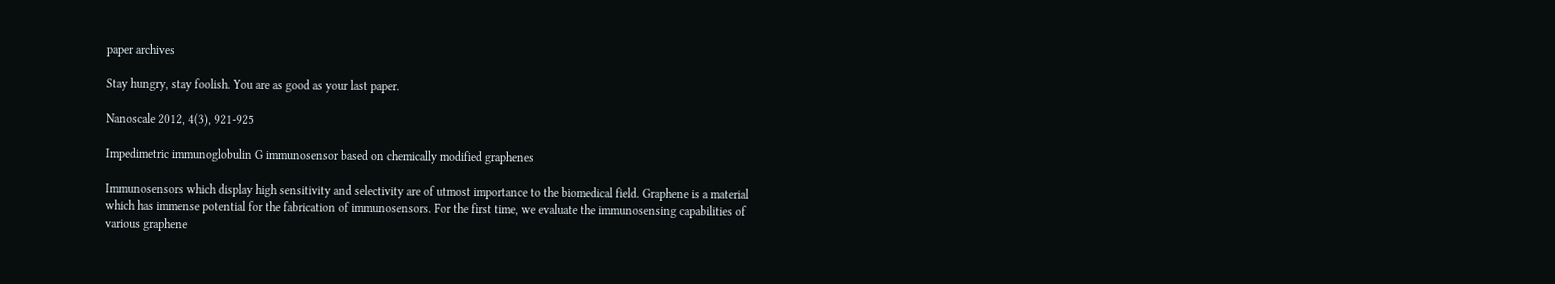paper archives

Stay hungry, stay foolish. You are as good as your last paper.

Nanoscale 2012, 4(3), 921-925

Impedimetric immunoglobulin G immunosensor based on chemically modified graphenes

Immunosensors which display high sensitivity and selectivity are of utmost importance to the biomedical field. Graphene is a material which has immense potential for the fabrication of immunosensors. For the first time, we evaluate the immunosensing capabilities of various graphene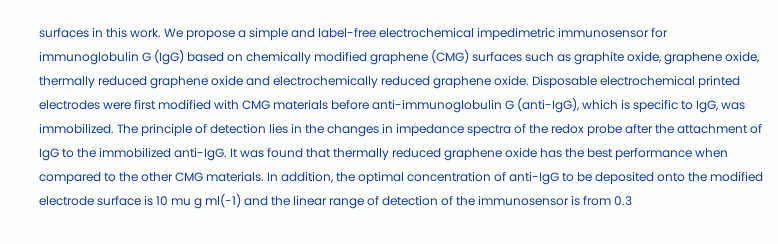surfaces in this work. We propose a simple and label-free electrochemical impedimetric immunosensor for immunoglobulin G (IgG) based on chemically modified graphene (CMG) surfaces such as graphite oxide, graphene oxide, thermally reduced graphene oxide and electrochemically reduced graphene oxide. Disposable electrochemical printed electrodes were first modified with CMG materials before anti-immunoglobulin G (anti-IgG), which is specific to IgG, was immobilized. The principle of detection lies in the changes in impedance spectra of the redox probe after the attachment of IgG to the immobilized anti-IgG. It was found that thermally reduced graphene oxide has the best performance when compared to the other CMG materials. In addition, the optimal concentration of anti-IgG to be deposited onto the modified electrode surface is 10 mu g ml(-1) and the linear range of detection of the immunosensor is from 0.3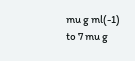mu g ml(-1) to 7 mu g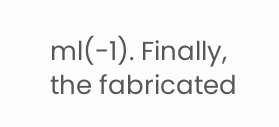ml(-1). Finally, the fabricated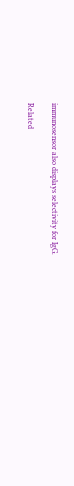immunosensor also displays selectivity for IgG.

Related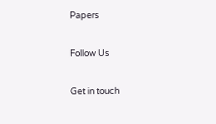Papers

Follow Us

Get in touch